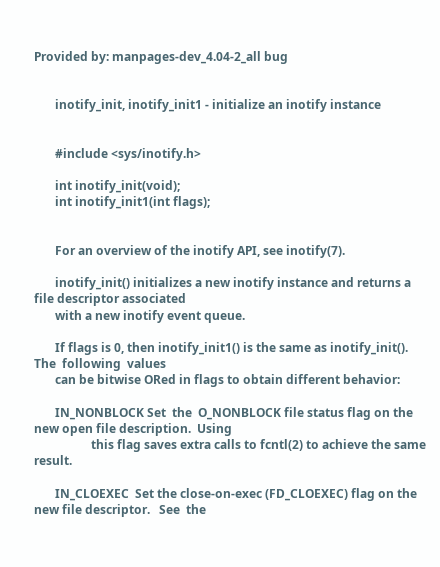Provided by: manpages-dev_4.04-2_all bug


       inotify_init, inotify_init1 - initialize an inotify instance


       #include <sys/inotify.h>

       int inotify_init(void);
       int inotify_init1(int flags);


       For an overview of the inotify API, see inotify(7).

       inotify_init() initializes a new inotify instance and returns a file descriptor associated
       with a new inotify event queue.

       If flags is 0, then inotify_init1() is the same as inotify_init().  The  following  values
       can be bitwise ORed in flags to obtain different behavior:

       IN_NONBLOCK Set  the  O_NONBLOCK file status flag on the new open file description.  Using
                   this flag saves extra calls to fcntl(2) to achieve the same result.

       IN_CLOEXEC  Set the close-on-exec (FD_CLOEXEC) flag on the new file descriptor.   See  the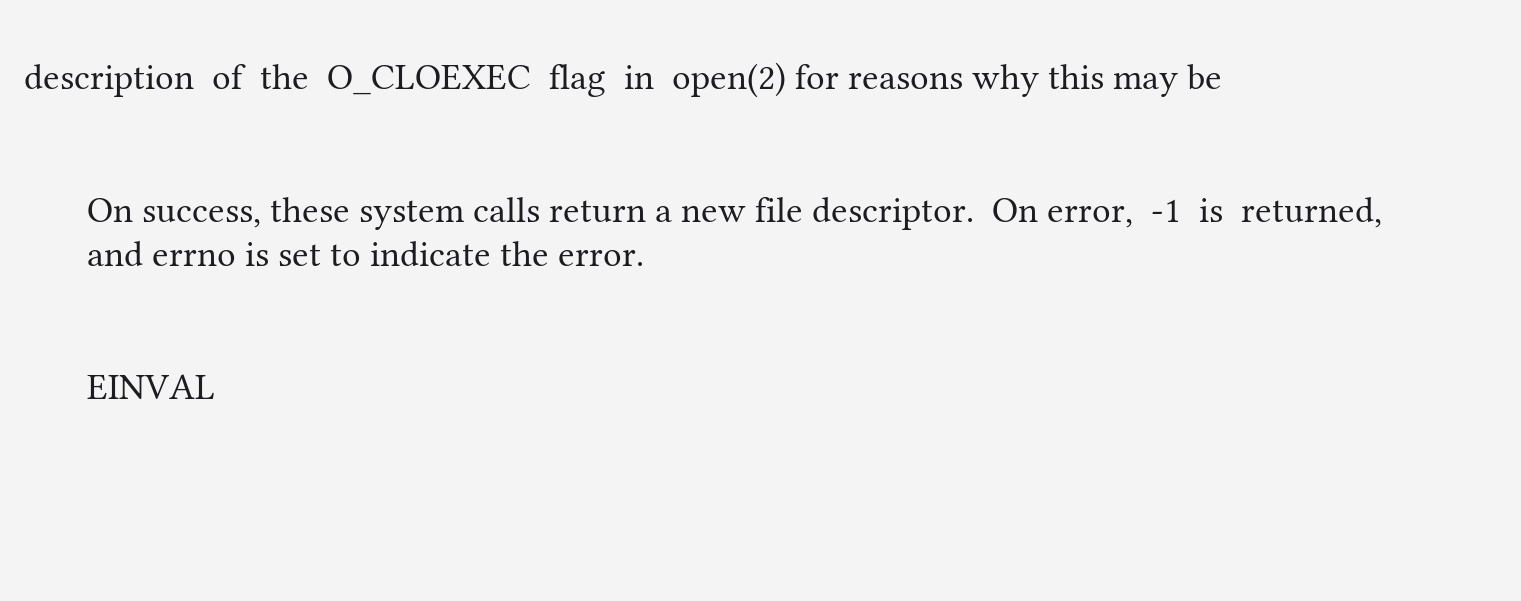description  of  the  O_CLOEXEC  flag  in  open(2) for reasons why this may be


       On success, these system calls return a new file descriptor.  On error,  -1  is  returned,
       and errno is set to indicate the error.


       EINVAL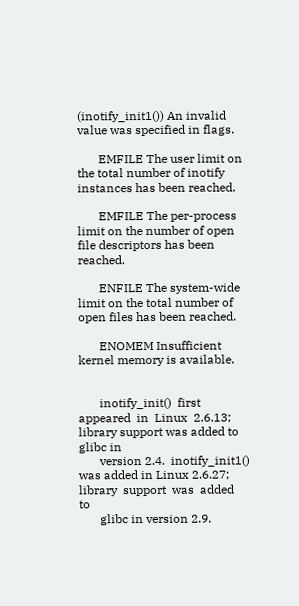(inotify_init1()) An invalid value was specified in flags.

       EMFILE The user limit on the total number of inotify instances has been reached.

       EMFILE The per-process limit on the number of open file descriptors has been reached.

       ENFILE The system-wide limit on the total number of open files has been reached.

       ENOMEM Insufficient kernel memory is available.


       inotify_init()  first  appeared  in  Linux  2.6.13;  library support was added to glibc in
       version 2.4.  inotify_init1() was added in Linux 2.6.27;  library  support  was  added  to
       glibc in version 2.9.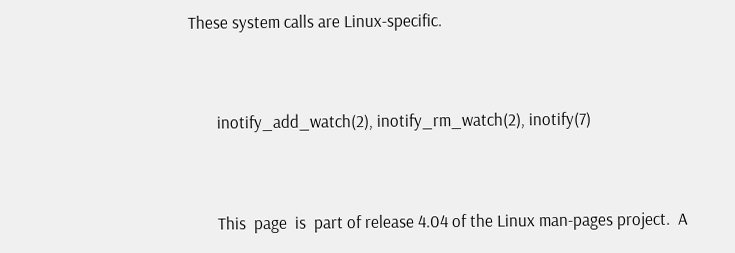These system calls are Linux-specific.


       inotify_add_watch(2), inotify_rm_watch(2), inotify(7)


       This  page  is  part of release 4.04 of the Linux man-pages project.  A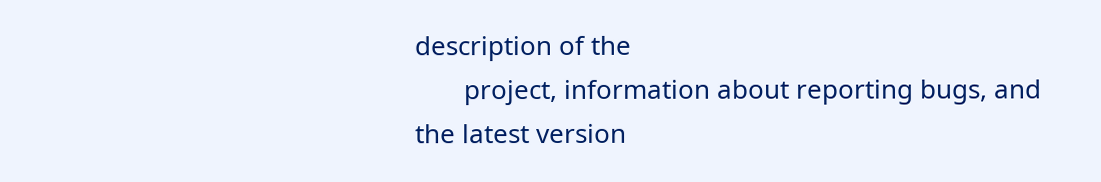description of the
       project, information about reporting bugs, and the latest version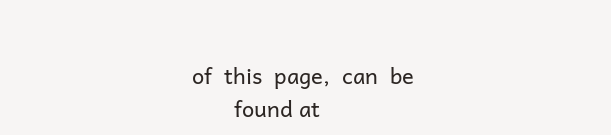of  this  page,  can  be
       found at